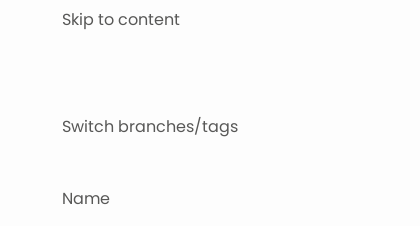Skip to content


Switch branches/tags

Name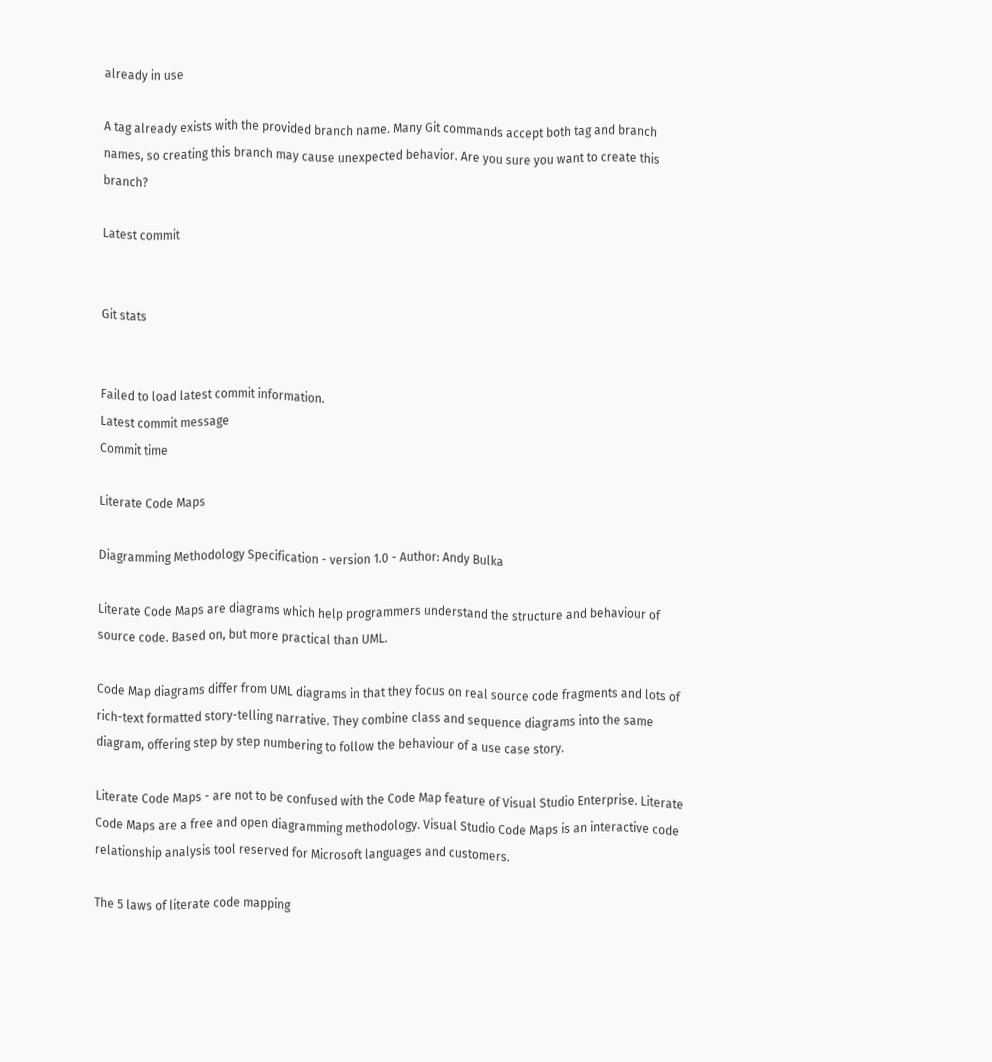already in use

A tag already exists with the provided branch name. Many Git commands accept both tag and branch names, so creating this branch may cause unexpected behavior. Are you sure you want to create this branch?

Latest commit


Git stats


Failed to load latest commit information.
Latest commit message
Commit time

Literate Code Maps

Diagramming Methodology Specification - version 1.0 - Author: Andy Bulka

Literate Code Maps are diagrams which help programmers understand the structure and behaviour of source code. Based on, but more practical than UML.

Code Map diagrams differ from UML diagrams in that they focus on real source code fragments and lots of rich-text formatted story-telling narrative. They combine class and sequence diagrams into the same diagram, offering step by step numbering to follow the behaviour of a use case story.

Literate Code Maps - are not to be confused with the Code Map feature of Visual Studio Enterprise. Literate Code Maps are a free and open diagramming methodology. Visual Studio Code Maps is an interactive code relationship analysis tool reserved for Microsoft languages and customers.

The 5 laws of literate code mapping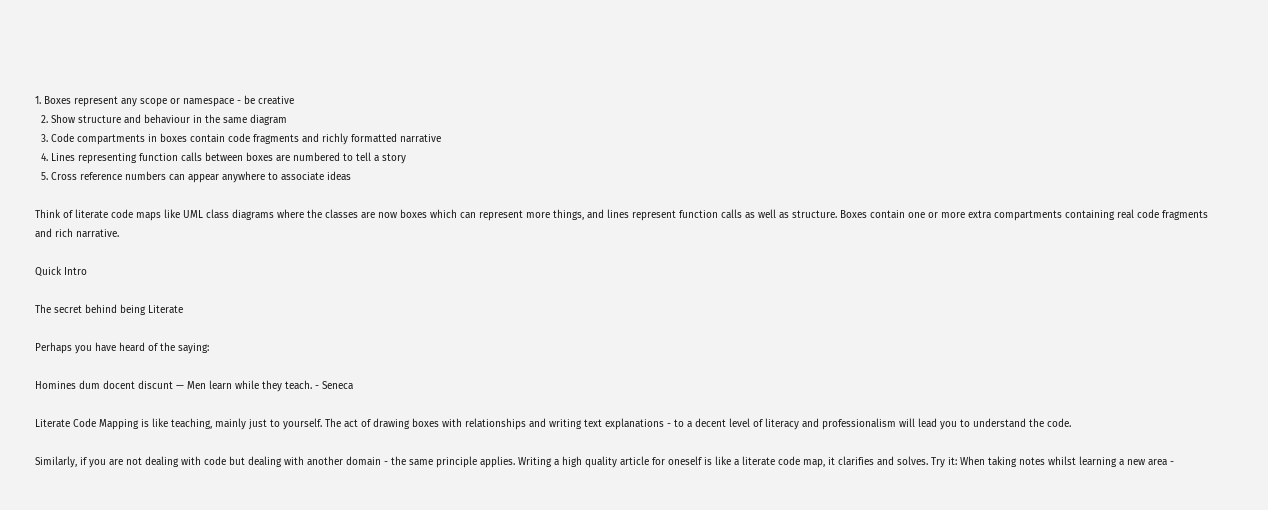1. Boxes represent any scope or namespace - be creative
  2. Show structure and behaviour in the same diagram
  3. Code compartments in boxes contain code fragments and richly formatted narrative
  4. Lines representing function calls between boxes are numbered to tell a story
  5. Cross reference numbers can appear anywhere to associate ideas

Think of literate code maps like UML class diagrams where the classes are now boxes which can represent more things, and lines represent function calls as well as structure. Boxes contain one or more extra compartments containing real code fragments and rich narrative.

Quick Intro

The secret behind being Literate

Perhaps you have heard of the saying:

Homines dum docent discunt — Men learn while they teach. - Seneca

Literate Code Mapping is like teaching, mainly just to yourself. The act of drawing boxes with relationships and writing text explanations - to a decent level of literacy and professionalism will lead you to understand the code.

Similarly, if you are not dealing with code but dealing with another domain - the same principle applies. Writing a high quality article for oneself is like a literate code map, it clarifies and solves. Try it: When taking notes whilst learning a new area -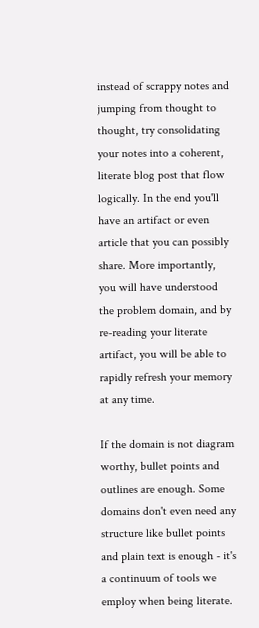instead of scrappy notes and jumping from thought to thought, try consolidating your notes into a coherent, literate blog post that flow logically. In the end you'll have an artifact or even article that you can possibly share. More importantly, you will have understood the problem domain, and by re-reading your literate artifact, you will be able to rapidly refresh your memory at any time.

If the domain is not diagram worthy, bullet points and outlines are enough. Some domains don't even need any structure like bullet points and plain text is enough - it's a continuum of tools we employ when being literate.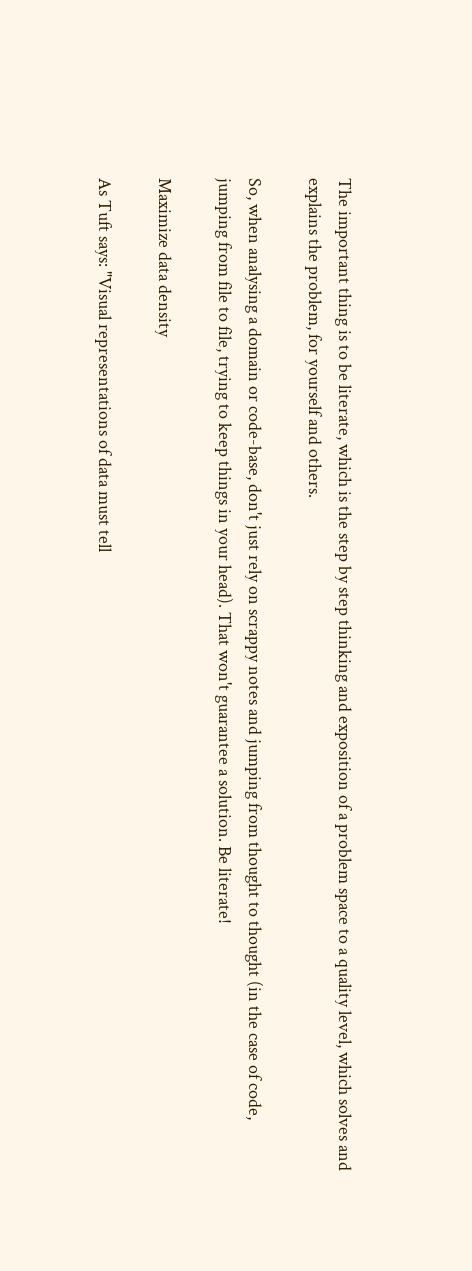The important thing is to be literate, which is the step by step thinking and exposition of a problem space to a quality level, which solves and explains the problem, for yourself and others.

So, when analysing a domain or code-base, don't just rely on scrappy notes and jumping from thought to thought (in the case of code, jumping from file to file, trying to keep things in your head). That won't guarantee a solution. Be literate!

Maximize data density

As Tuft says: "Visual representations of data must tell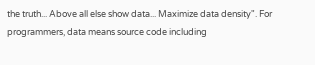the truth... Above all else show data... Maximize data density". For programmers, data means source code including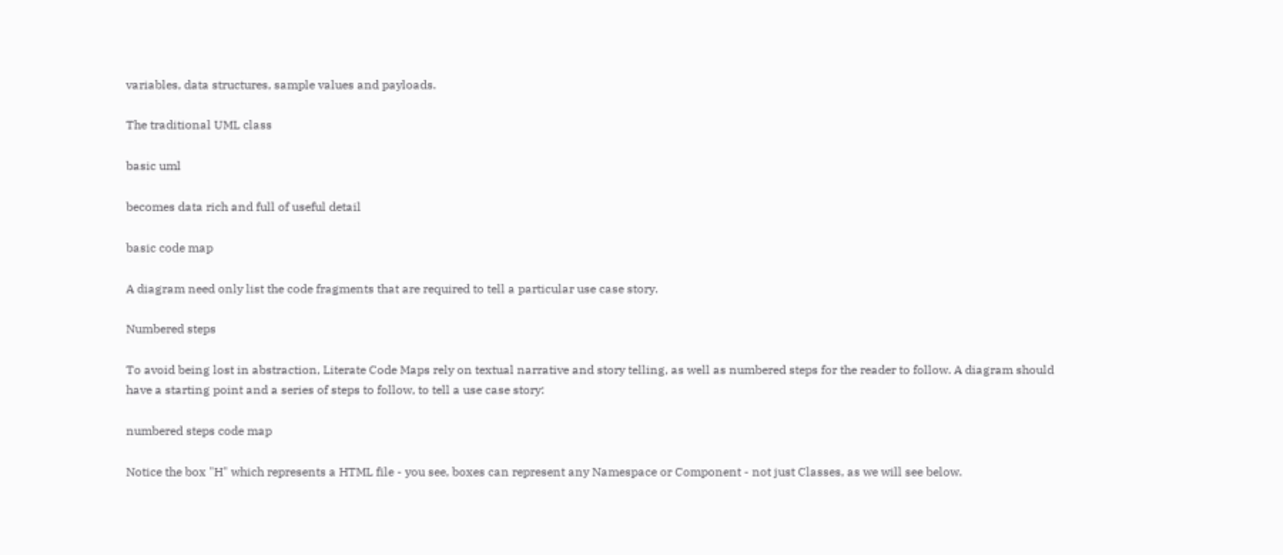variables, data structures, sample values and payloads.

The traditional UML class

basic uml

becomes data rich and full of useful detail

basic code map

A diagram need only list the code fragments that are required to tell a particular use case story.

Numbered steps

To avoid being lost in abstraction, Literate Code Maps rely on textual narrative and story telling, as well as numbered steps for the reader to follow. A diagram should have a starting point and a series of steps to follow, to tell a use case story:

numbered steps code map

Notice the box "H" which represents a HTML file - you see, boxes can represent any Namespace or Component - not just Classes, as we will see below.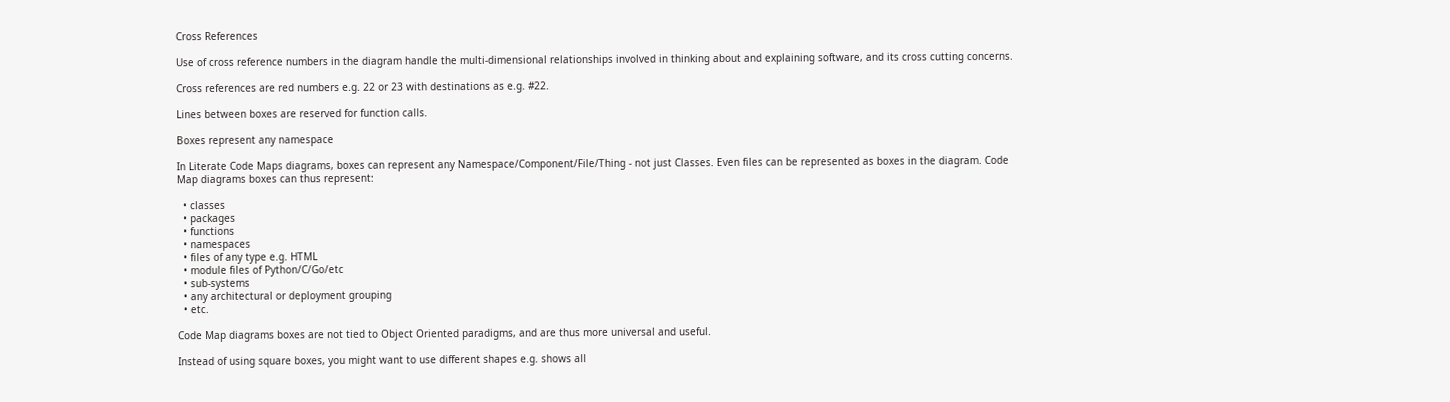Cross References

Use of cross reference numbers in the diagram handle the multi-dimensional relationships involved in thinking about and explaining software, and its cross cutting concerns.

Cross references are red numbers e.g. 22 or 23 with destinations as e.g. #22.

Lines between boxes are reserved for function calls.

Boxes represent any namespace

In Literate Code Maps diagrams, boxes can represent any Namespace/Component/File/Thing - not just Classes. Even files can be represented as boxes in the diagram. Code Map diagrams boxes can thus represent:

  • classes
  • packages
  • functions
  • namespaces
  • files of any type e.g. HTML
  • module files of Python/C/Go/etc
  • sub-systems
  • any architectural or deployment grouping
  • etc.

Code Map diagrams boxes are not tied to Object Oriented paradigms, and are thus more universal and useful.

Instead of using square boxes, you might want to use different shapes e.g. shows all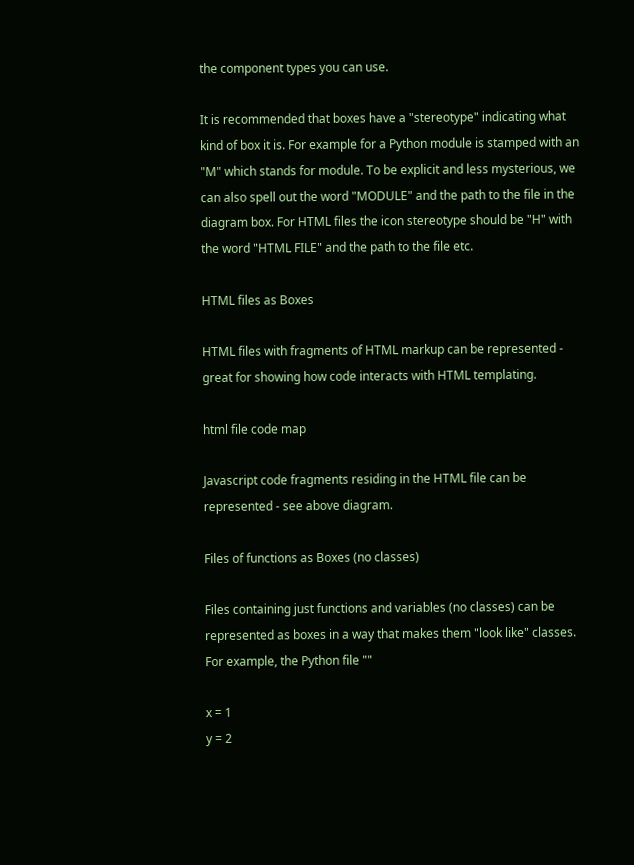the component types you can use.

It is recommended that boxes have a "stereotype" indicating what kind of box it is. For example for a Python module is stamped with an "M" which stands for module. To be explicit and less mysterious, we can also spell out the word "MODULE" and the path to the file in the diagram box. For HTML files the icon stereotype should be "H" with the word "HTML FILE" and the path to the file etc.

HTML files as Boxes

HTML files with fragments of HTML markup can be represented - great for showing how code interacts with HTML templating.

html file code map

Javascript code fragments residing in the HTML file can be represented - see above diagram.

Files of functions as Boxes (no classes)

Files containing just functions and variables (no classes) can be represented as boxes in a way that makes them "look like" classes. For example, the Python file ""

x = 1
y = 2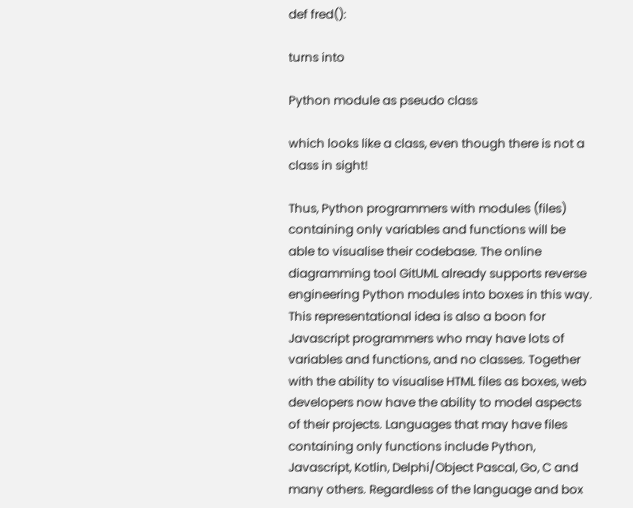def fred():

turns into

Python module as pseudo class

which looks like a class, even though there is not a class in sight!

Thus, Python programmers with modules (files) containing only variables and functions will be able to visualise their codebase. The online diagramming tool GitUML already supports reverse engineering Python modules into boxes in this way. This representational idea is also a boon for Javascript programmers who may have lots of variables and functions, and no classes. Together with the ability to visualise HTML files as boxes, web developers now have the ability to model aspects of their projects. Languages that may have files containing only functions include Python, Javascript, Kotlin, Delphi/Object Pascal, Go, C and many others. Regardless of the language and box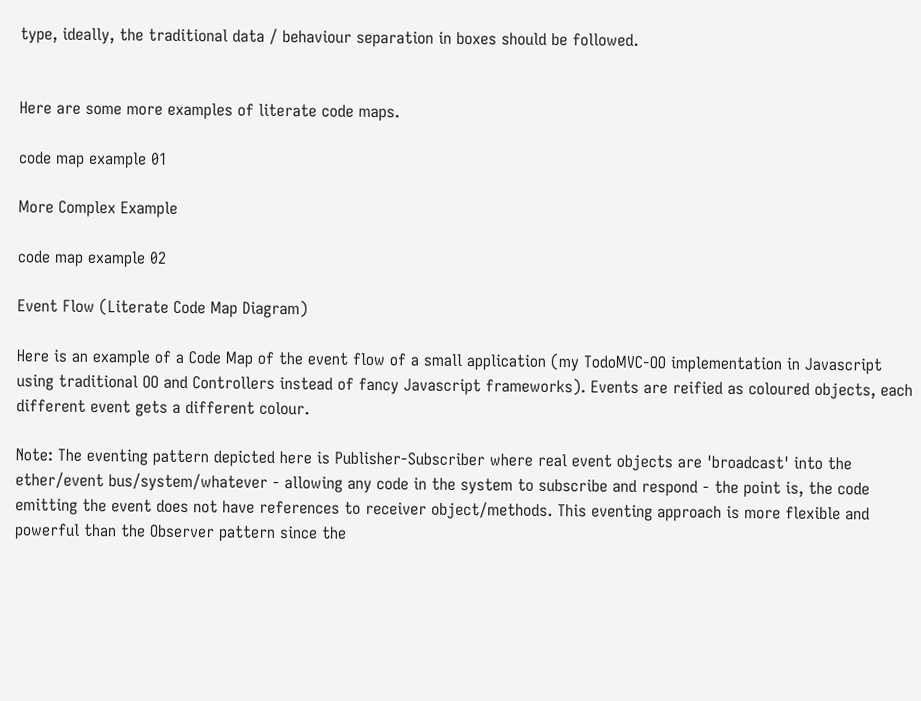type, ideally, the traditional data / behaviour separation in boxes should be followed.


Here are some more examples of literate code maps.

code map example 01

More Complex Example

code map example 02

Event Flow (Literate Code Map Diagram)

Here is an example of a Code Map of the event flow of a small application (my TodoMVC-OO implementation in Javascript using traditional OO and Controllers instead of fancy Javascript frameworks). Events are reified as coloured objects, each different event gets a different colour.

Note: The eventing pattern depicted here is Publisher-Subscriber where real event objects are 'broadcast' into the ether/event bus/system/whatever - allowing any code in the system to subscribe and respond - the point is, the code emitting the event does not have references to receiver object/methods. This eventing approach is more flexible and powerful than the Observer pattern since the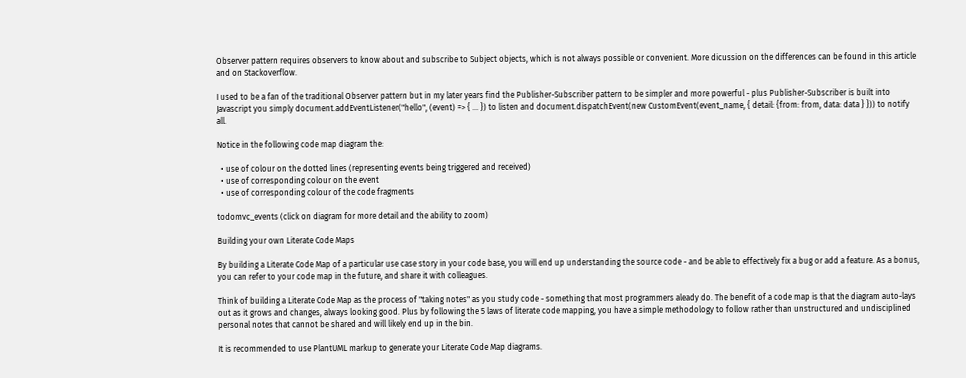Observer pattern requires observers to know about and subscribe to Subject objects, which is not always possible or convenient. More dicussion on the differences can be found in this article and on Stackoverflow.

I used to be a fan of the traditional Observer pattern but in my later years find the Publisher-Subscriber pattern to be simpler and more powerful - plus Publisher-Subscriber is built into Javascript you simply document.addEventListener("hello", (event) => { ... }) to listen and document.dispatchEvent(new CustomEvent(event_name, { detail: {from: from, data: data } })) to notify all.

Notice in the following code map diagram the:

  • use of colour on the dotted lines (representing events being triggered and received)
  • use of corresponding colour on the event
  • use of corresponding colour of the code fragments

todomvc_events (click on diagram for more detail and the ability to zoom)

Building your own Literate Code Maps

By building a Literate Code Map of a particular use case story in your code base, you will end up understanding the source code - and be able to effectively fix a bug or add a feature. As a bonus, you can refer to your code map in the future, and share it with colleagues.

Think of building a Literate Code Map as the process of "taking notes" as you study code - something that most programmers aleady do. The benefit of a code map is that the diagram auto-lays out as it grows and changes, always looking good. Plus by following the 5 laws of literate code mapping, you have a simple methodology to follow rather than unstructured and undisciplined personal notes that cannot be shared and will likely end up in the bin.

It is recommended to use PlantUML markup to generate your Literate Code Map diagrams.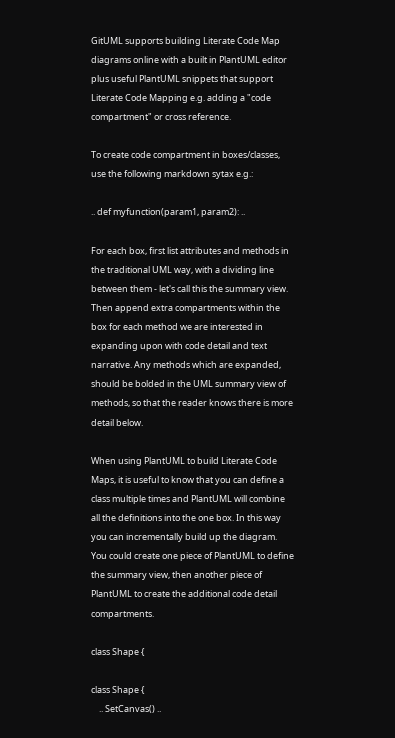GitUML supports building Literate Code Map diagrams online with a built in PlantUML editor plus useful PlantUML snippets that support Literate Code Mapping e.g. adding a "code compartment" or cross reference.

To create code compartment in boxes/classes, use the following markdown sytax e.g.:

.. def myfunction(param1, param2): ..

For each box, first list attributes and methods in the traditional UML way, with a dividing line between them - let's call this the summary view. Then append extra compartments within the box for each method we are interested in expanding upon with code detail and text narrative. Any methods which are expanded, should be bolded in the UML summary view of methods, so that the reader knows there is more detail below.

When using PlantUML to build Literate Code Maps, it is useful to know that you can define a class multiple times and PlantUML will combine all the definitions into the one box. In this way you can incrementally build up the diagram. You could create one piece of PlantUML to define the summary view, then another piece of PlantUML to create the additional code detail compartments.

class Shape {

class Shape {
    .. SetCanvas() ..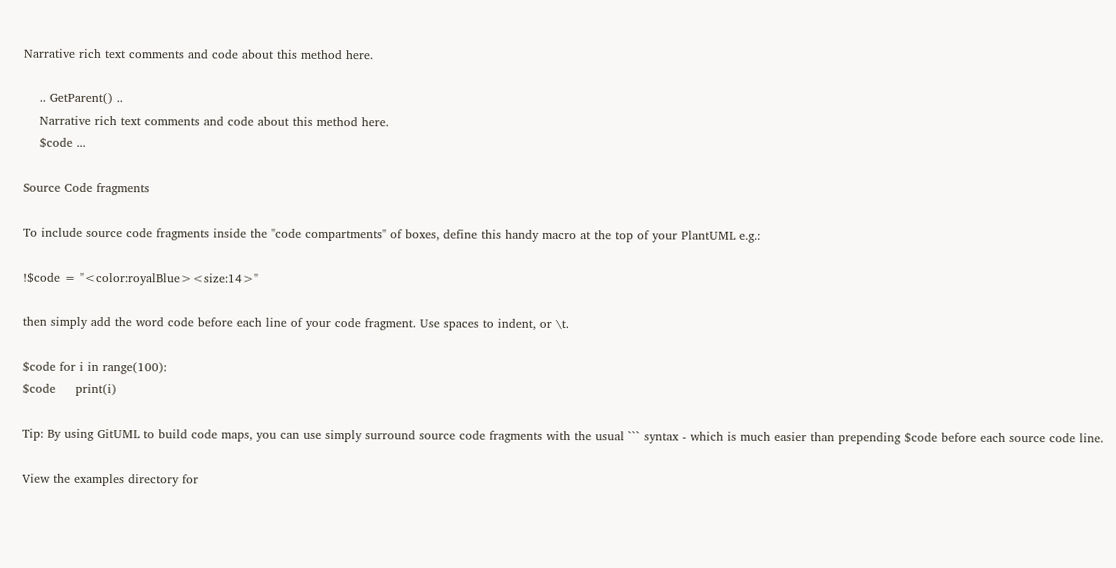Narrative rich text comments and code about this method here.

    .. GetParent() ..
    Narrative rich text comments and code about this method here.
    $code ...

Source Code fragments

To include source code fragments inside the "code compartments" of boxes, define this handy macro at the top of your PlantUML e.g.:

!$code = "<color:royalBlue><size:14>"

then simply add the word code before each line of your code fragment. Use spaces to indent, or \t.

$code for i in range(100):
$code     print(i)

Tip: By using GitUML to build code maps, you can use simply surround source code fragments with the usual ``` syntax - which is much easier than prepending $code before each source code line.

View the examples directory for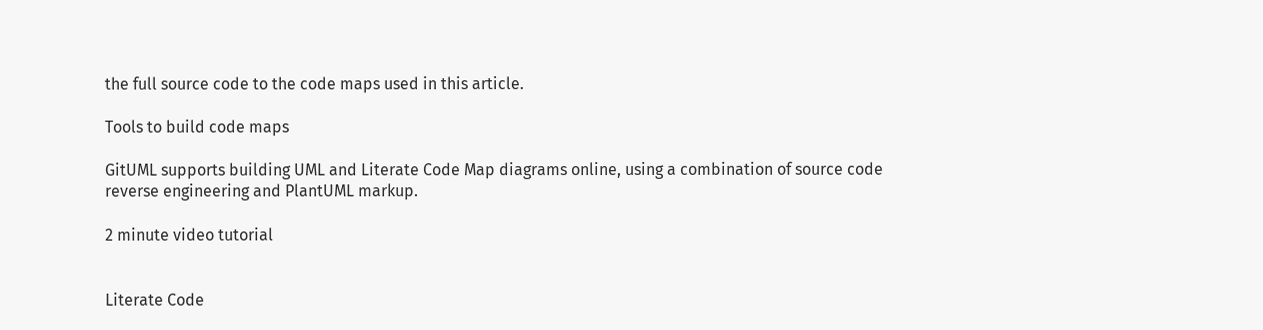the full source code to the code maps used in this article.

Tools to build code maps

GitUML supports building UML and Literate Code Map diagrams online, using a combination of source code reverse engineering and PlantUML markup.

2 minute video tutorial


Literate Code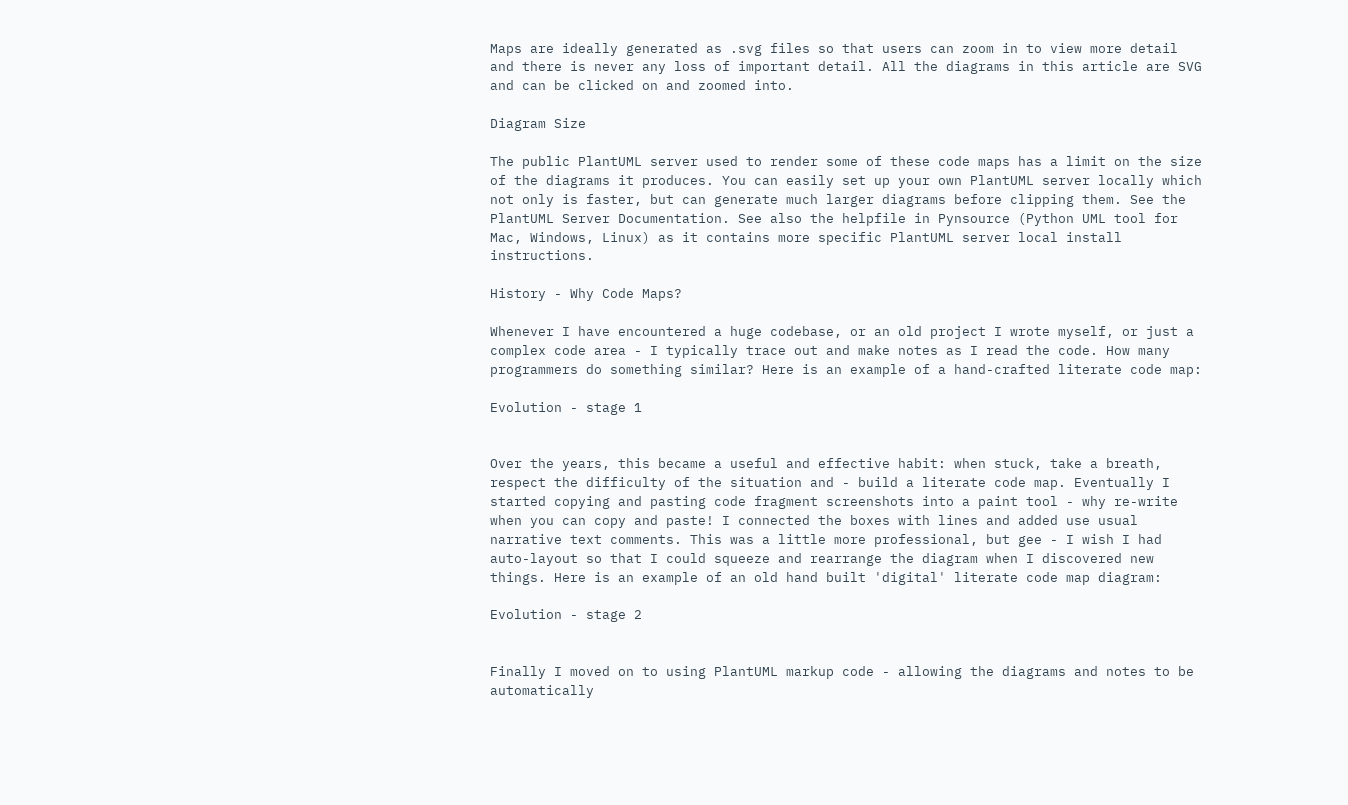Maps are ideally generated as .svg files so that users can zoom in to view more detail and there is never any loss of important detail. All the diagrams in this article are SVG and can be clicked on and zoomed into.

Diagram Size

The public PlantUML server used to render some of these code maps has a limit on the size of the diagrams it produces. You can easily set up your own PlantUML server locally which not only is faster, but can generate much larger diagrams before clipping them. See the PlantUML Server Documentation. See also the helpfile in Pynsource (Python UML tool for Mac, Windows, Linux) as it contains more specific PlantUML server local install instructions.

History - Why Code Maps?

Whenever I have encountered a huge codebase, or an old project I wrote myself, or just a complex code area - I typically trace out and make notes as I read the code. How many programmers do something similar? Here is an example of a hand-crafted literate code map:

Evolution - stage 1


Over the years, this became a useful and effective habit: when stuck, take a breath, respect the difficulty of the situation and - build a literate code map. Eventually I started copying and pasting code fragment screenshots into a paint tool - why re-write when you can copy and paste! I connected the boxes with lines and added use usual narrative text comments. This was a little more professional, but gee - I wish I had auto-layout so that I could squeeze and rearrange the diagram when I discovered new things. Here is an example of an old hand built 'digital' literate code map diagram:

Evolution - stage 2


Finally I moved on to using PlantUML markup code - allowing the diagrams and notes to be automatically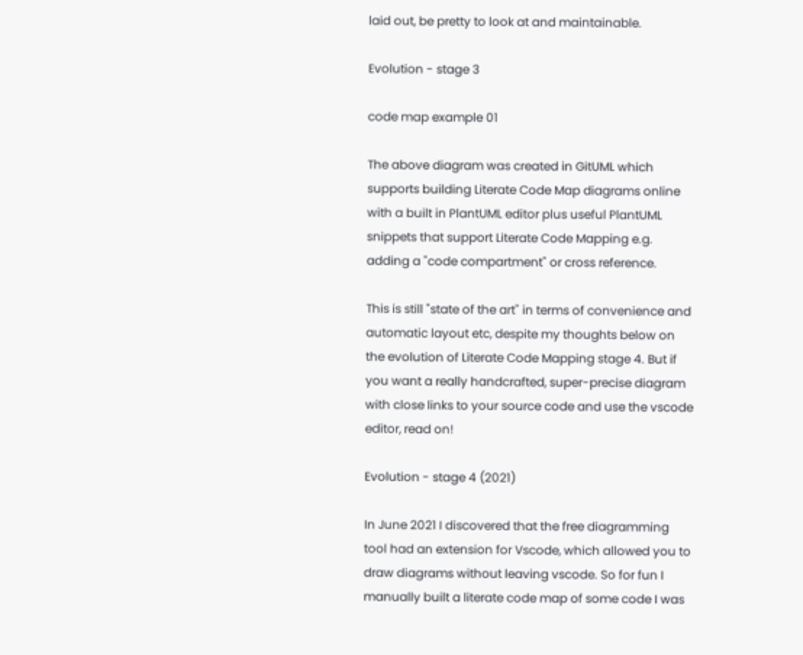laid out, be pretty to look at and maintainable.

Evolution - stage 3

code map example 01

The above diagram was created in GitUML which supports building Literate Code Map diagrams online with a built in PlantUML editor plus useful PlantUML snippets that support Literate Code Mapping e.g. adding a "code compartment" or cross reference.

This is still "state of the art" in terms of convenience and automatic layout etc, despite my thoughts below on the evolution of Literate Code Mapping stage 4. But if you want a really handcrafted, super-precise diagram with close links to your source code and use the vscode editor, read on!

Evolution - stage 4 (2021)

In June 2021 I discovered that the free diagramming tool had an extension for Vscode, which allowed you to draw diagrams without leaving vscode. So for fun I manually built a literate code map of some code I was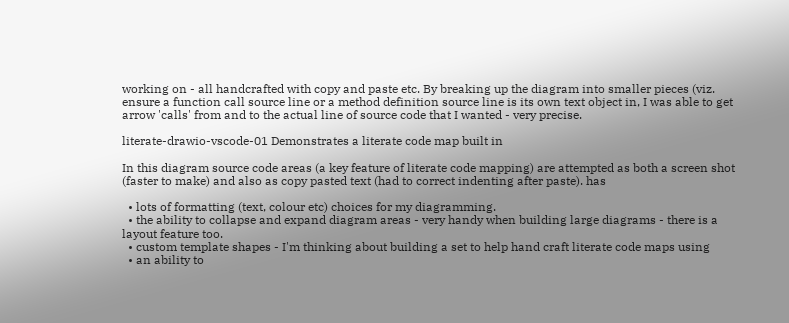working on - all handcrafted with copy and paste etc. By breaking up the diagram into smaller pieces (viz. ensure a function call source line or a method definition source line is its own text object in, I was able to get arrow 'calls' from and to the actual line of source code that I wanted - very precise.

literate-drawio-vscode-01 Demonstrates a literate code map built in

In this diagram source code areas (a key feature of literate code mapping) are attempted as both a screen shot (faster to make) and also as copy pasted text (had to correct indenting after paste). has

  • lots of formatting (text, colour etc) choices for my diagramming.
  • the ability to collapse and expand diagram areas - very handy when building large diagrams - there is a layout feature too.
  • custom template shapes - I'm thinking about building a set to help hand craft literate code maps using
  • an ability to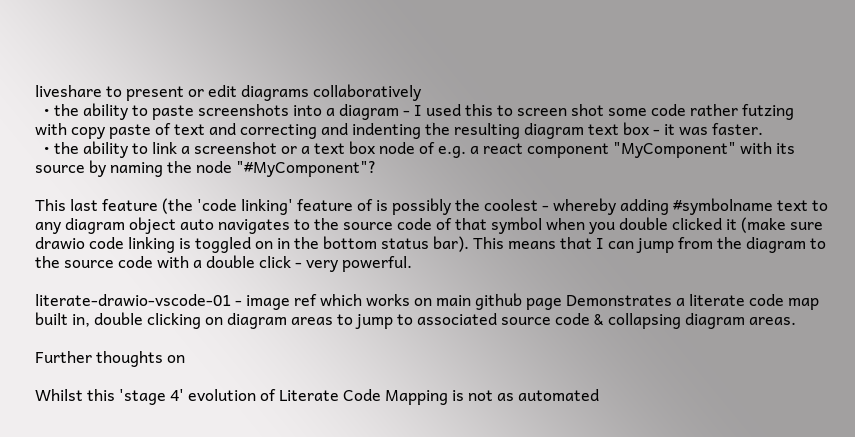liveshare to present or edit diagrams collaboratively
  • the ability to paste screenshots into a diagram - I used this to screen shot some code rather futzing with copy paste of text and correcting and indenting the resulting diagram text box - it was faster.
  • the ability to link a screenshot or a text box node of e.g. a react component "MyComponent" with its source by naming the node "#MyComponent"?

This last feature (the 'code linking' feature of is possibly the coolest - whereby adding #symbolname text to any diagram object auto navigates to the source code of that symbol when you double clicked it (make sure drawio code linking is toggled on in the bottom status bar). This means that I can jump from the diagram to the source code with a double click - very powerful.

literate-drawio-vscode-01 - image ref which works on main github page Demonstrates a literate code map built in, double clicking on diagram areas to jump to associated source code & collapsing diagram areas.

Further thoughts on

Whilst this 'stage 4' evolution of Literate Code Mapping is not as automated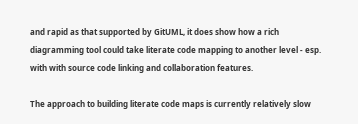and rapid as that supported by GitUML, it does show how a rich diagramming tool could take literate code mapping to another level - esp. with with source code linking and collaboration features.

The approach to building literate code maps is currently relatively slow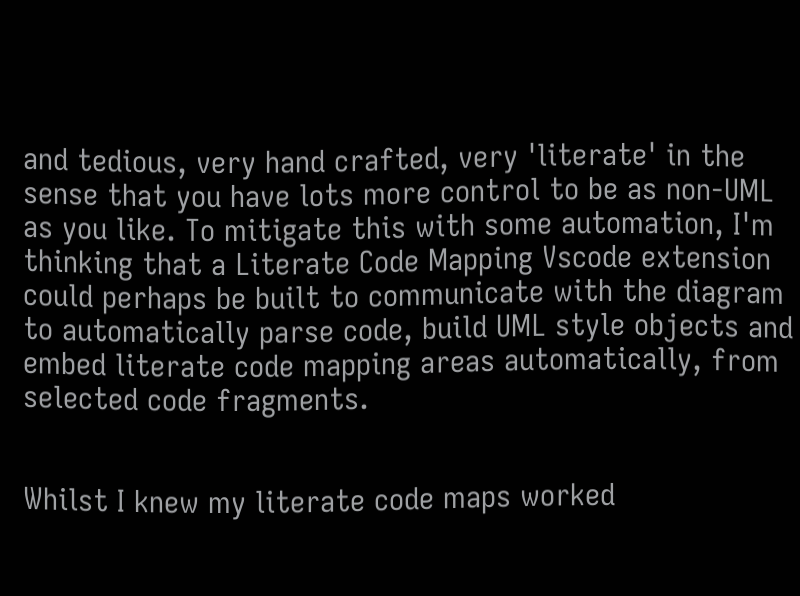and tedious, very hand crafted, very 'literate' in the sense that you have lots more control to be as non-UML as you like. To mitigate this with some automation, I'm thinking that a Literate Code Mapping Vscode extension could perhaps be built to communicate with the diagram to automatically parse code, build UML style objects and embed literate code mapping areas automatically, from selected code fragments.


Whilst I knew my literate code maps worked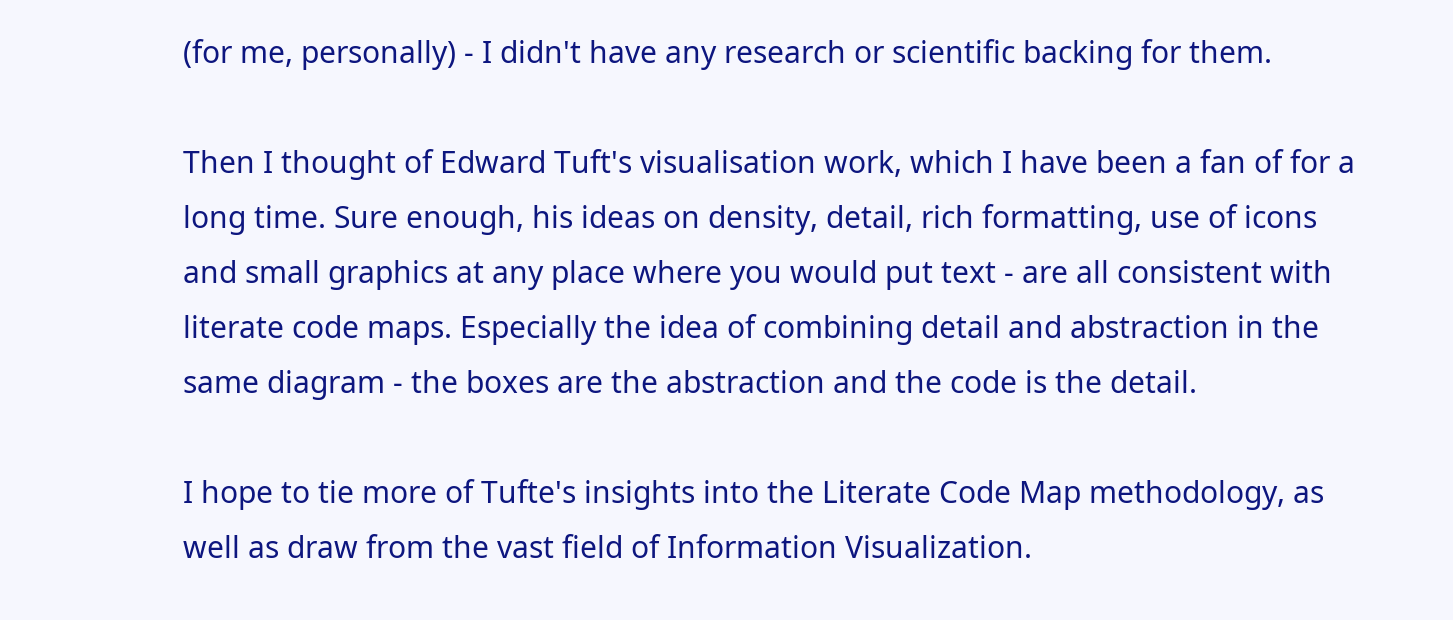(for me, personally) - I didn't have any research or scientific backing for them.

Then I thought of Edward Tuft's visualisation work, which I have been a fan of for a long time. Sure enough, his ideas on density, detail, rich formatting, use of icons and small graphics at any place where you would put text - are all consistent with literate code maps. Especially the idea of combining detail and abstraction in the same diagram - the boxes are the abstraction and the code is the detail.

I hope to tie more of Tufte's insights into the Literate Code Map methodology, as well as draw from the vast field of Information Visualization.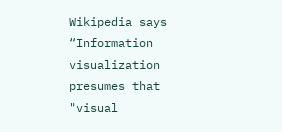Wikipedia says “Information visualization presumes that "visual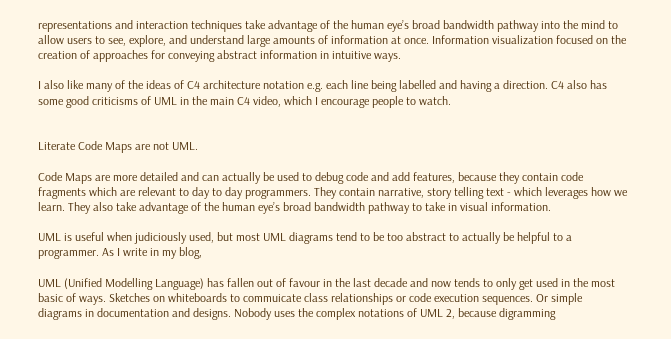representations and interaction techniques take advantage of the human eye’s broad bandwidth pathway into the mind to allow users to see, explore, and understand large amounts of information at once. Information visualization focused on the creation of approaches for conveying abstract information in intuitive ways.

I also like many of the ideas of C4 architecture notation e.g. each line being labelled and having a direction. C4 also has some good criticisms of UML in the main C4 video, which I encourage people to watch.


Literate Code Maps are not UML.

Code Maps are more detailed and can actually be used to debug code and add features, because they contain code fragments which are relevant to day to day programmers. They contain narrative, story telling text - which leverages how we learn. They also take advantage of the human eye’s broad bandwidth pathway to take in visual information.

UML is useful when judiciously used, but most UML diagrams tend to be too abstract to actually be helpful to a programmer. As I write in my blog,

UML (Unified Modelling Language) has fallen out of favour in the last decade and now tends to only get used in the most basic of ways. Sketches on whiteboards to commuicate class relationships or code execution sequences. Or simple diagrams in documentation and designs. Nobody uses the complex notations of UML 2, because digramming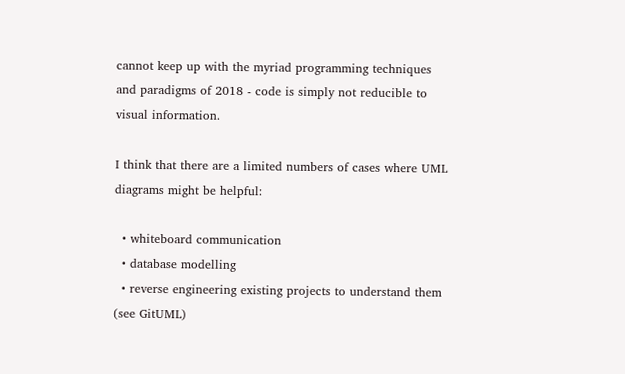cannot keep up with the myriad programming techniques and paradigms of 2018 - code is simply not reducible to visual information.

I think that there are a limited numbers of cases where UML diagrams might be helpful:

  • whiteboard communication
  • database modelling
  • reverse engineering existing projects to understand them (see GitUML)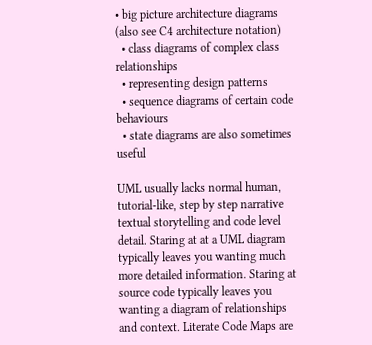• big picture architecture diagrams (also see C4 architecture notation)
  • class diagrams of complex class relationships
  • representing design patterns
  • sequence diagrams of certain code behaviours
  • state diagrams are also sometimes useful

UML usually lacks normal human, tutorial-like, step by step narrative textual storytelling and code level detail. Staring at at a UML diagram typically leaves you wanting much more detailed information. Staring at source code typically leaves you wanting a diagram of relationships and context. Literate Code Maps are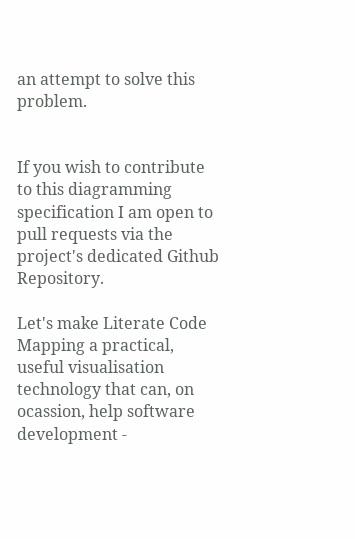an attempt to solve this problem.


If you wish to contribute to this diagramming specification I am open to pull requests via the project's dedicated Github Repository.

Let's make Literate Code Mapping a practical, useful visualisation technology that can, on ocassion, help software development -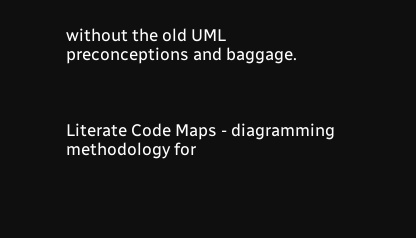without the old UML preconceptions and baggage.



Literate Code Maps - diagramming methodology for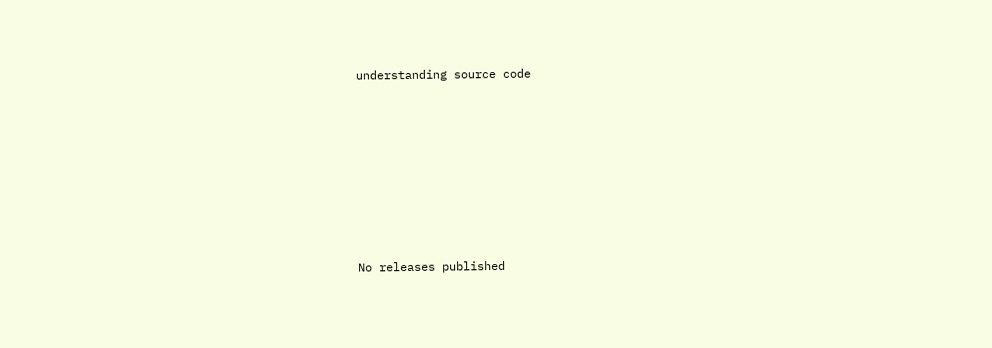understanding source code







No releases published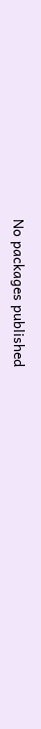No packages published